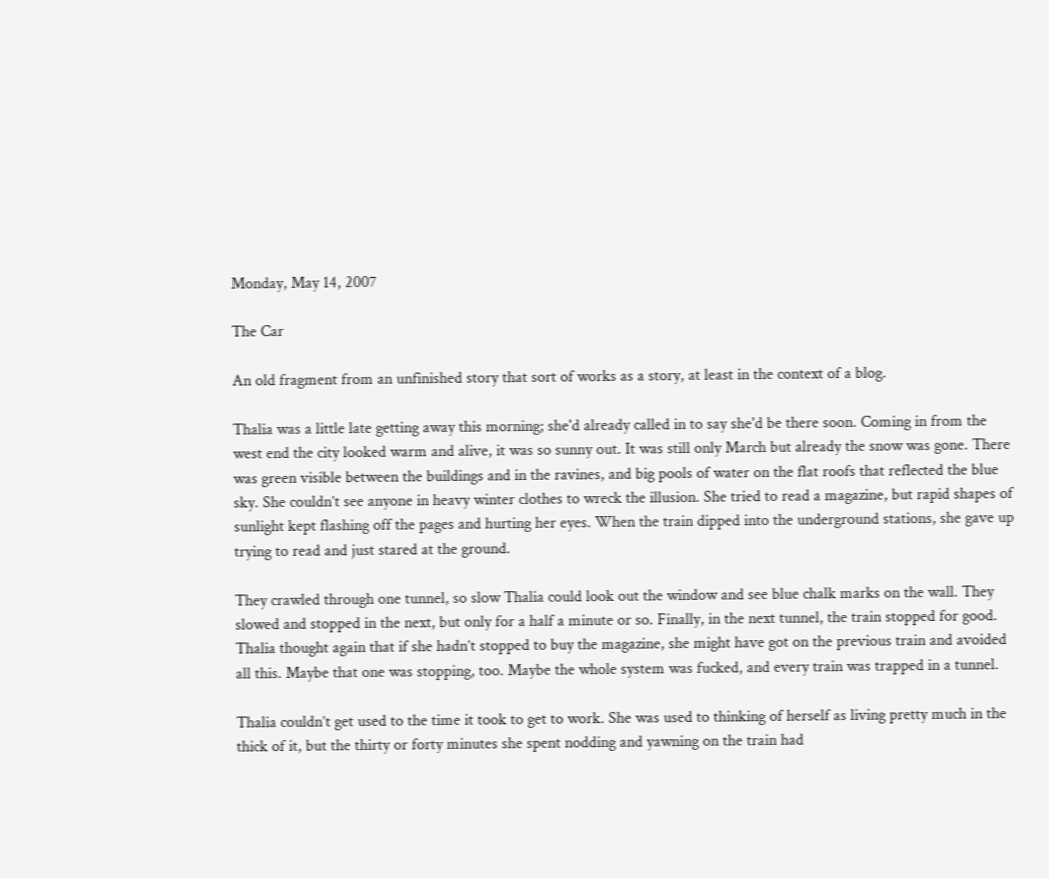Monday, May 14, 2007

The Car

An old fragment from an unfinished story that sort of works as a story, at least in the context of a blog.

Thalia was a little late getting away this morning; she'd already called in to say she'd be there soon. Coming in from the west end the city looked warm and alive, it was so sunny out. It was still only March but already the snow was gone. There was green visible between the buildings and in the ravines, and big pools of water on the flat roofs that reflected the blue sky. She couldn’t see anyone in heavy winter clothes to wreck the illusion. She tried to read a magazine, but rapid shapes of sunlight kept flashing off the pages and hurting her eyes. When the train dipped into the underground stations, she gave up trying to read and just stared at the ground.

They crawled through one tunnel, so slow Thalia could look out the window and see blue chalk marks on the wall. They slowed and stopped in the next, but only for a half a minute or so. Finally, in the next tunnel, the train stopped for good. Thalia thought again that if she hadn’t stopped to buy the magazine, she might have got on the previous train and avoided all this. Maybe that one was stopping, too. Maybe the whole system was fucked, and every train was trapped in a tunnel.

Thalia couldn’t get used to the time it took to get to work. She was used to thinking of herself as living pretty much in the thick of it, but the thirty or forty minutes she spent nodding and yawning on the train had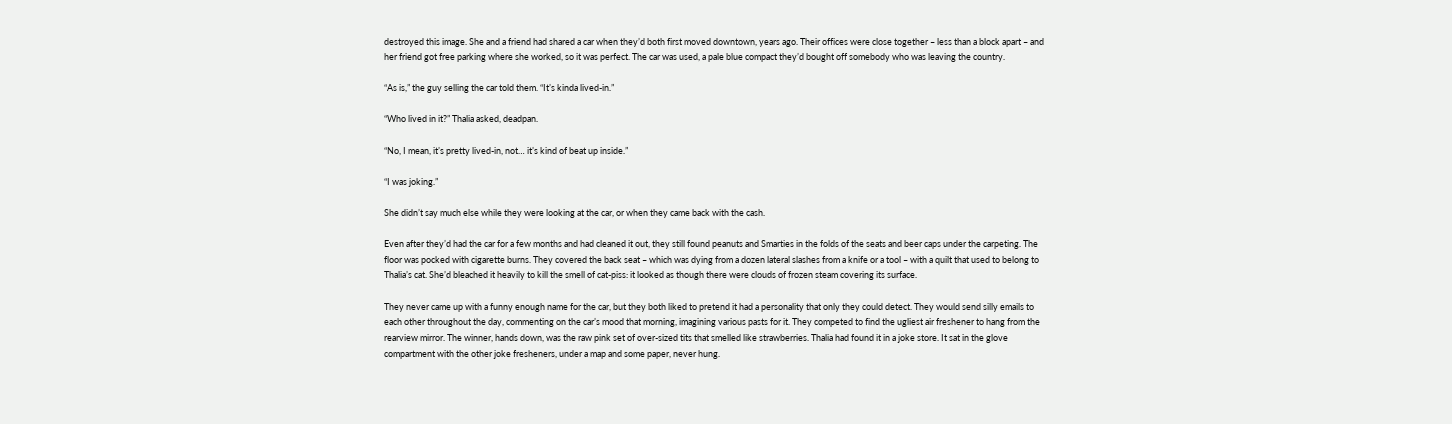destroyed this image. She and a friend had shared a car when they’d both first moved downtown, years ago. Their offices were close together – less than a block apart – and her friend got free parking where she worked, so it was perfect. The car was used, a pale blue compact they’d bought off somebody who was leaving the country.

“As is,” the guy selling the car told them. “It’s kinda lived-in.”

“Who lived in it?” Thalia asked, deadpan.

“No, I mean, it’s pretty lived-in, not… it’s kind of beat up inside.”

“I was joking.”

She didn’t say much else while they were looking at the car, or when they came back with the cash.

Even after they’d had the car for a few months and had cleaned it out, they still found peanuts and Smarties in the folds of the seats and beer caps under the carpeting. The floor was pocked with cigarette burns. They covered the back seat – which was dying from a dozen lateral slashes from a knife or a tool – with a quilt that used to belong to Thalia’s cat. She’d bleached it heavily to kill the smell of cat-piss: it looked as though there were clouds of frozen steam covering its surface.

They never came up with a funny enough name for the car, but they both liked to pretend it had a personality that only they could detect. They would send silly emails to each other throughout the day, commenting on the car’s mood that morning, imagining various pasts for it. They competed to find the ugliest air freshener to hang from the rearview mirror. The winner, hands down, was the raw pink set of over-sized tits that smelled like strawberries. Thalia had found it in a joke store. It sat in the glove compartment with the other joke fresheners, under a map and some paper, never hung.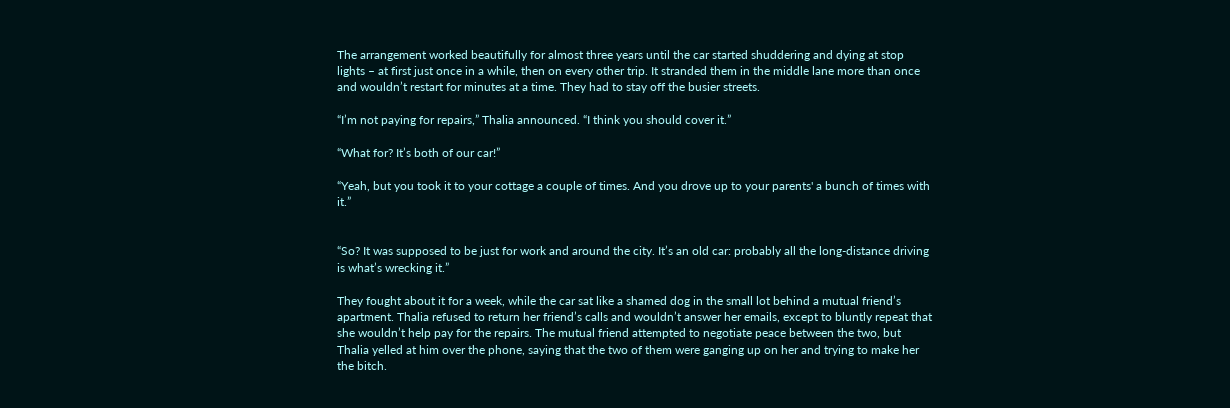The arrangement worked beautifully for almost three years until the car started shuddering and dying at stop lights – at first just once in a while, then on every other trip. It stranded them in the middle lane more than once and wouldn’t restart for minutes at a time. They had to stay off the busier streets.

“I’m not paying for repairs,” Thalia announced. “I think you should cover it.”

“What for? It’s both of our car!”

“Yeah, but you took it to your cottage a couple of times. And you drove up to your parents' a bunch of times with it.”


“So? It was supposed to be just for work and around the city. It’s an old car: probably all the long-distance driving is what’s wrecking it.”

They fought about it for a week, while the car sat like a shamed dog in the small lot behind a mutual friend’s apartment. Thalia refused to return her friend’s calls and wouldn’t answer her emails, except to bluntly repeat that she wouldn’t help pay for the repairs. The mutual friend attempted to negotiate peace between the two, but Thalia yelled at him over the phone, saying that the two of them were ganging up on her and trying to make her the bitch.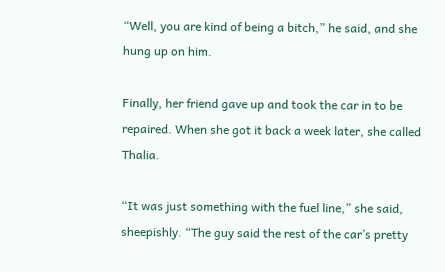“Well, you are kind of being a bitch,” he said, and she hung up on him.

Finally, her friend gave up and took the car in to be repaired. When she got it back a week later, she called Thalia.

“It was just something with the fuel line,” she said, sheepishly. “The guy said the rest of the car’s pretty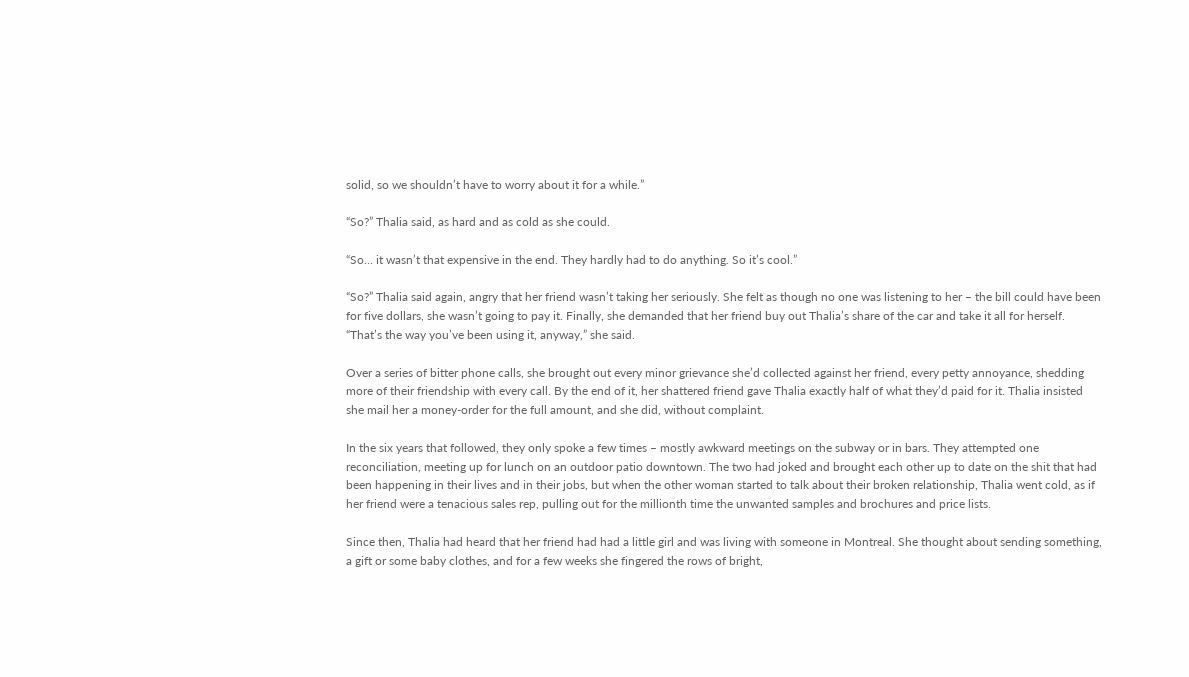solid, so we shouldn’t have to worry about it for a while.”

“So?” Thalia said, as hard and as cold as she could.

“So… it wasn’t that expensive in the end. They hardly had to do anything. So it’s cool.”

“So?” Thalia said again, angry that her friend wasn’t taking her seriously. She felt as though no one was listening to her – the bill could have been for five dollars, she wasn’t going to pay it. Finally, she demanded that her friend buy out Thalia’s share of the car and take it all for herself. “That’s the way you’ve been using it, anyway,” she said.

Over a series of bitter phone calls, she brought out every minor grievance she’d collected against her friend, every petty annoyance, shedding more of their friendship with every call. By the end of it, her shattered friend gave Thalia exactly half of what they’d paid for it. Thalia insisted she mail her a money-order for the full amount, and she did, without complaint.

In the six years that followed, they only spoke a few times – mostly awkward meetings on the subway or in bars. They attempted one reconciliation, meeting up for lunch on an outdoor patio downtown. The two had joked and brought each other up to date on the shit that had been happening in their lives and in their jobs, but when the other woman started to talk about their broken relationship, Thalia went cold, as if her friend were a tenacious sales rep, pulling out for the millionth time the unwanted samples and brochures and price lists.

Since then, Thalia had heard that her friend had had a little girl and was living with someone in Montreal. She thought about sending something, a gift or some baby clothes, and for a few weeks she fingered the rows of bright,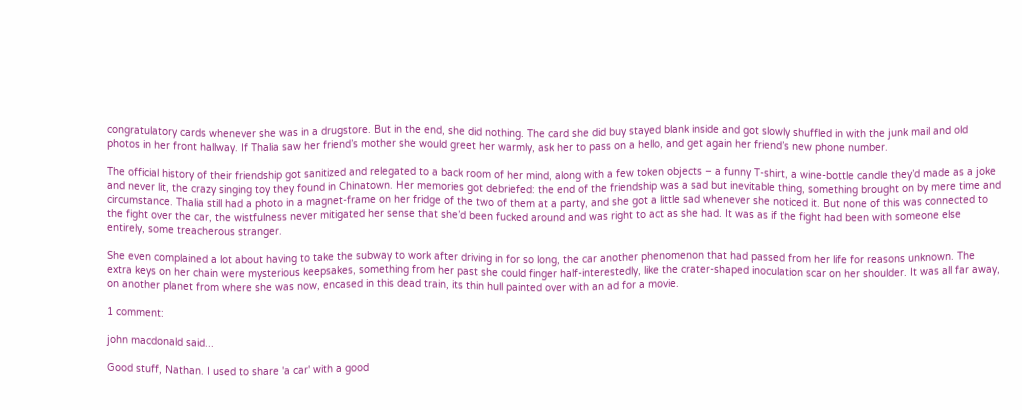congratulatory cards whenever she was in a drugstore. But in the end, she did nothing. The card she did buy stayed blank inside and got slowly shuffled in with the junk mail and old photos in her front hallway. If Thalia saw her friend’s mother she would greet her warmly, ask her to pass on a hello, and get again her friend’s new phone number.

The official history of their friendship got sanitized and relegated to a back room of her mind, along with a few token objects – a funny T-shirt, a wine-bottle candle they’d made as a joke and never lit, the crazy singing toy they found in Chinatown. Her memories got debriefed: the end of the friendship was a sad but inevitable thing, something brought on by mere time and circumstance. Thalia still had a photo in a magnet-frame on her fridge of the two of them at a party, and she got a little sad whenever she noticed it. But none of this was connected to the fight over the car, the wistfulness never mitigated her sense that she’d been fucked around and was right to act as she had. It was as if the fight had been with someone else entirely, some treacherous stranger.

She even complained a lot about having to take the subway to work after driving in for so long, the car another phenomenon that had passed from her life for reasons unknown. The extra keys on her chain were mysterious keepsakes, something from her past she could finger half-interestedly, like the crater-shaped inoculation scar on her shoulder. It was all far away, on another planet from where she was now, encased in this dead train, its thin hull painted over with an ad for a movie.

1 comment:

john macdonald said...

Good stuff, Nathan. I used to share 'a car' with a good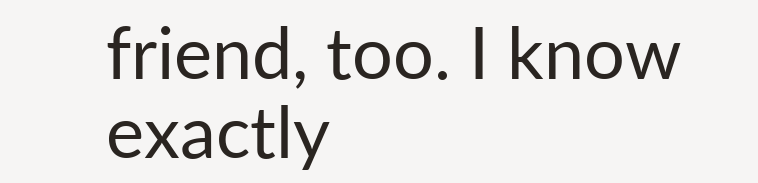friend, too. I know exactly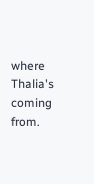where Thalia's coming from.